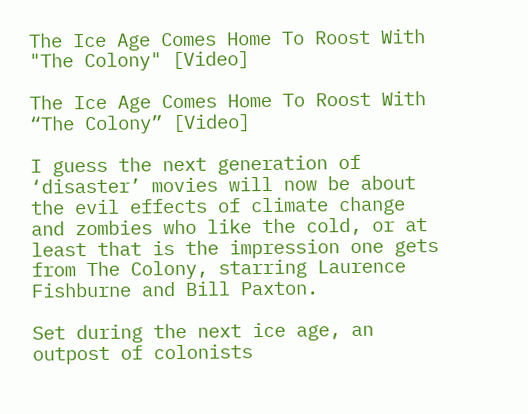The Ice Age Comes Home To Roost With "The Colony" [Video]

The Ice Age Comes Home To Roost With “The Colony” [Video]

I guess the next generation of ‘disaster’ movies will now be about the evil effects of climate change and zombies who like the cold, or at least that is the impression one gets from The Colony, starring Laurence Fishburne and Bill Paxton.

Set during the next ice age, an outpost of colonists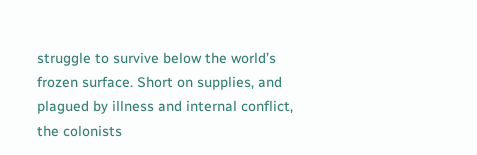struggle to survive below the world’s frozen surface. Short on supplies, and plagued by illness and internal conflict, the colonists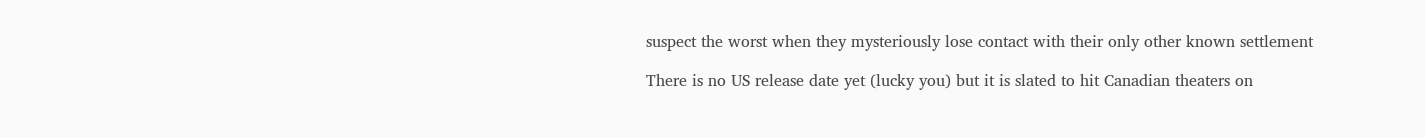suspect the worst when they mysteriously lose contact with their only other known settlement

There is no US release date yet (lucky you) but it is slated to hit Canadian theaters on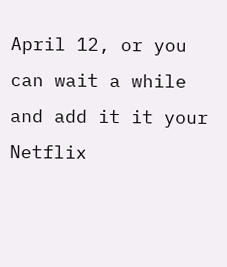April 12, or you can wait a while and add it it your Netflix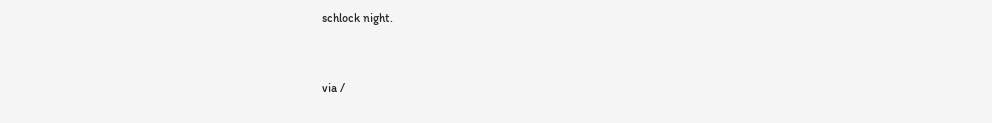schlock night.


via /